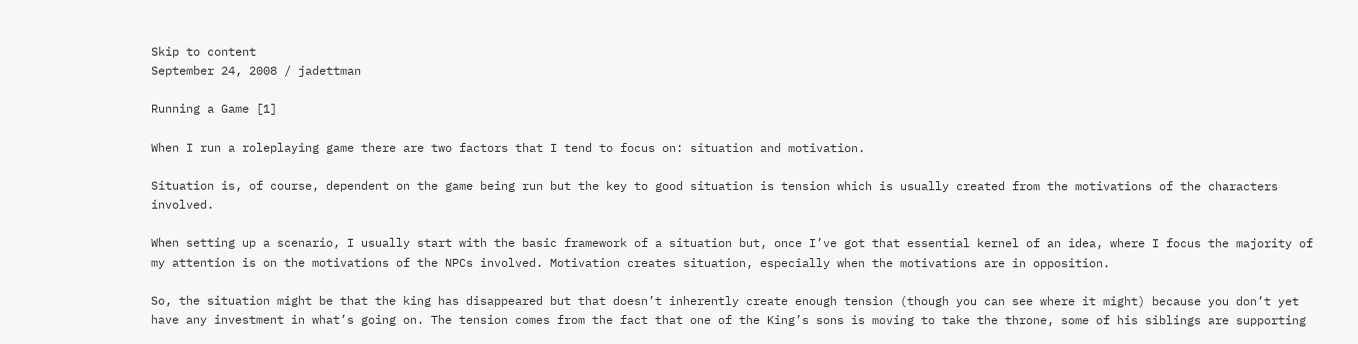Skip to content
September 24, 2008 / jadettman

Running a Game [1]

When I run a roleplaying game there are two factors that I tend to focus on: situation and motivation.

Situation is, of course, dependent on the game being run but the key to good situation is tension which is usually created from the motivations of the characters involved.

When setting up a scenario, I usually start with the basic framework of a situation but, once I’ve got that essential kernel of an idea, where I focus the majority of my attention is on the motivations of the NPCs involved. Motivation creates situation, especially when the motivations are in opposition.

So, the situation might be that the king has disappeared but that doesn’t inherently create enough tension (though you can see where it might) because you don’t yet have any investment in what’s going on. The tension comes from the fact that one of the King’s sons is moving to take the throne, some of his siblings are supporting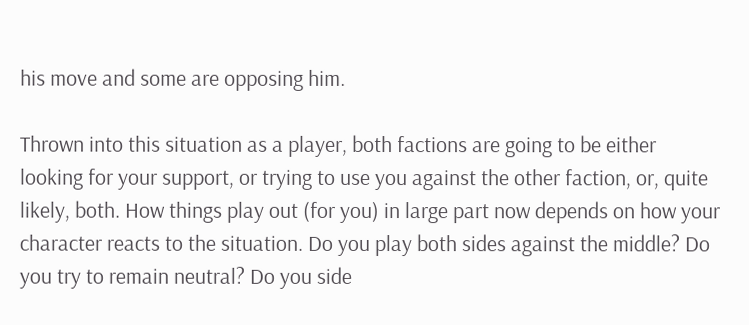his move and some are opposing him.

Thrown into this situation as a player, both factions are going to be either looking for your support, or trying to use you against the other faction, or, quite likely, both. How things play out (for you) in large part now depends on how your character reacts to the situation. Do you play both sides against the middle? Do you try to remain neutral? Do you side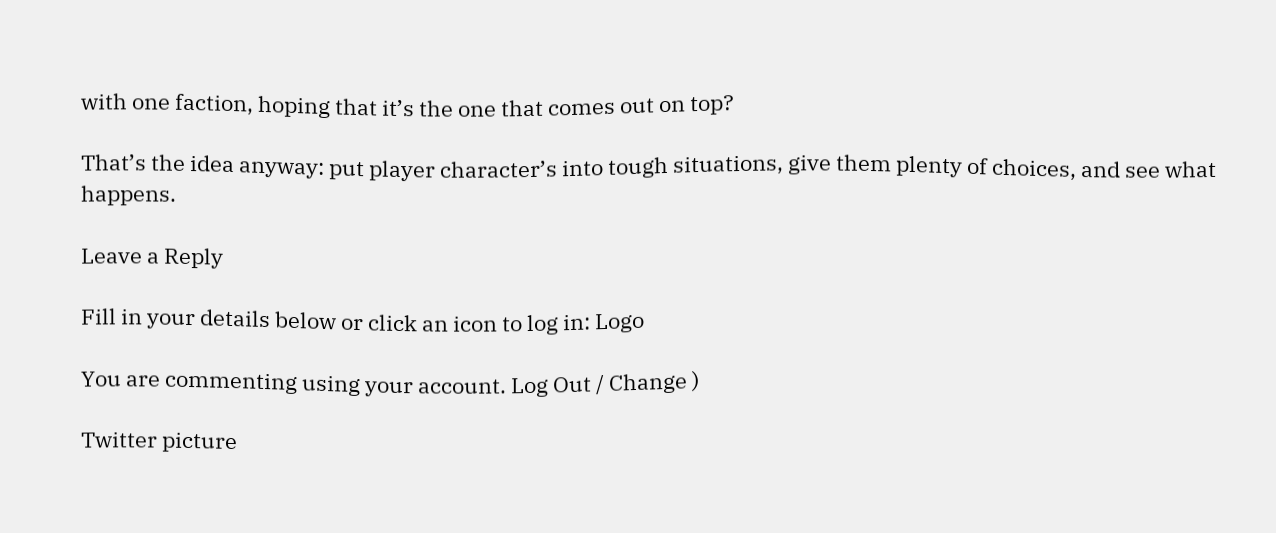with one faction, hoping that it’s the one that comes out on top?

That’s the idea anyway: put player character’s into tough situations, give them plenty of choices, and see what happens.

Leave a Reply

Fill in your details below or click an icon to log in: Logo

You are commenting using your account. Log Out / Change )

Twitter picture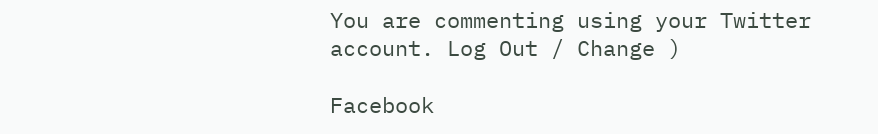You are commenting using your Twitter account. Log Out / Change )

Facebook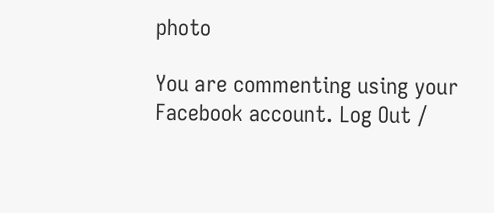photo

You are commenting using your Facebook account. Log Out /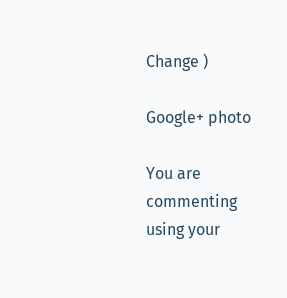Change )

Google+ photo

You are commenting using your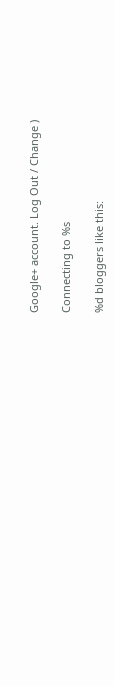Google+ account. Log Out / Change )

Connecting to %s

%d bloggers like this: